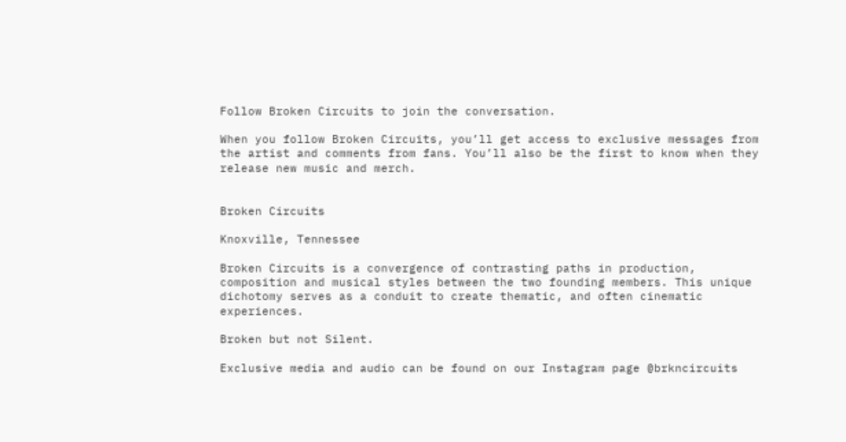Follow Broken Circuits to join the conversation.

When you follow Broken Circuits, you’ll get access to exclusive messages from the artist and comments from fans. You’ll also be the first to know when they release new music and merch.


Broken Circuits

Knoxville, Tennessee

Broken Circuits is a convergence of contrasting paths in production, composition and musical styles between the two founding members. This unique dichotomy serves as a conduit to create thematic, and often cinematic experiences.

Broken but not Silent.

Exclusive media and audio can be found on our Instagram page @brkncircuits